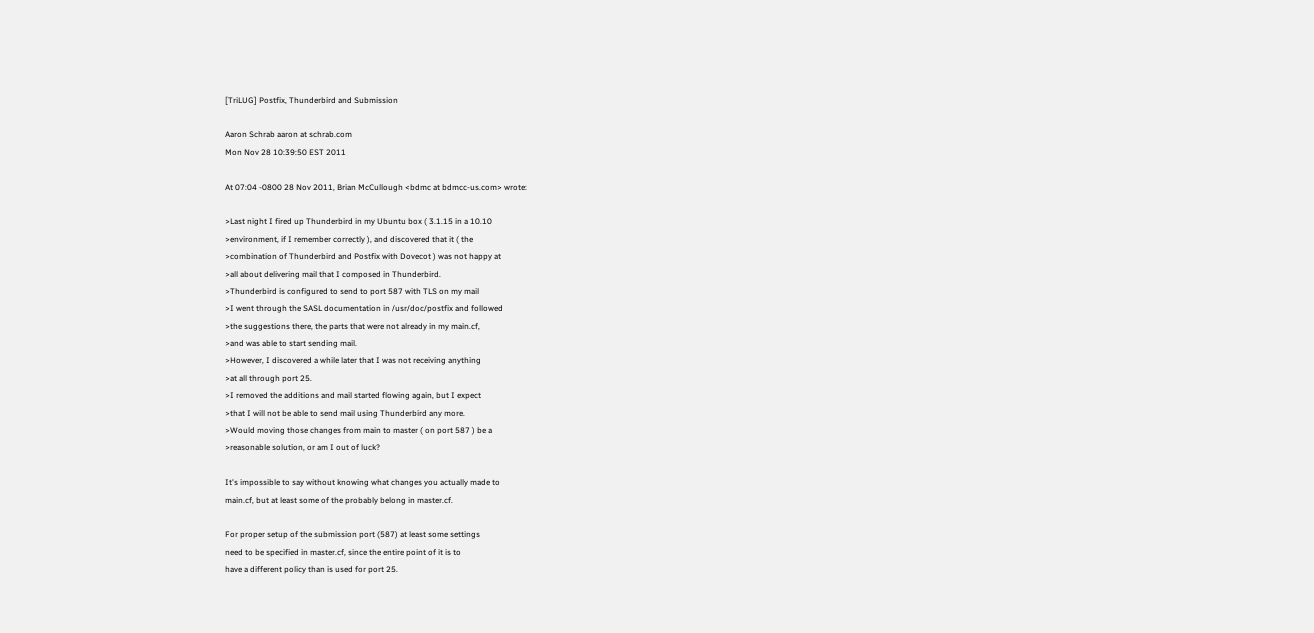[TriLUG] Postfix, Thunderbird and Submission

Aaron Schrab aaron at schrab.com
Mon Nov 28 10:39:50 EST 2011

At 07:04 -0800 28 Nov 2011, Brian McCullough <bdmc at bdmcc-us.com> wrote:

>Last night I fired up Thunderbird in my Ubuntu box ( 3.1.15 in a 10.10
>environment, if I remember correctly ), and discovered that it ( the
>combination of Thunderbird and Postfix with Dovecot ) was not happy at
>all about delivering mail that I composed in Thunderbird.
>Thunderbird is configured to send to port 587 with TLS on my mail
>I went through the SASL documentation in /usr/doc/postfix and followed
>the suggestions there, the parts that were not already in my main.cf,
>and was able to start sending mail.
>However, I discovered a while later that I was not receiving anything
>at all through port 25.
>I removed the additions and mail started flowing again, but I expect
>that I will not be able to send mail using Thunderbird any more.
>Would moving those changes from main to master ( on port 587 ) be a
>reasonable solution, or am I out of luck?

It's impossible to say without knowing what changes you actually made to
main.cf, but at least some of the probably belong in master.cf.

For proper setup of the submission port (587) at least some settings
need to be specified in master.cf, since the entire point of it is to
have a different policy than is used for port 25.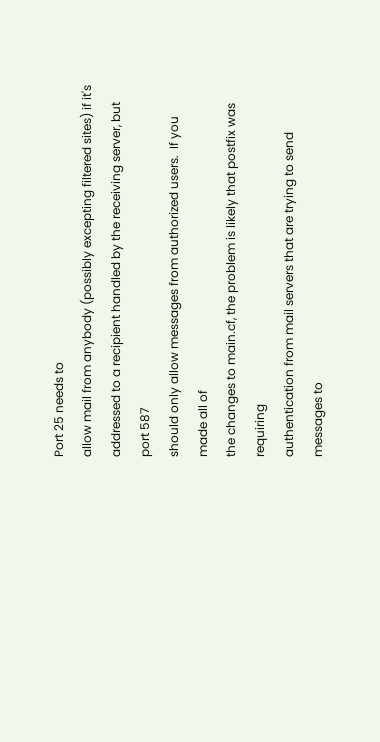Port 25 needs to
allow mail from anybody (possibly excepting filtered sites) if it's
addressed to a recipient handled by the receiving server, but port 587
should only allow messages from authorized users.  If you made all of
the changes to main.cf, the problem is likely that postfix was requiring
authentication from mail servers that are trying to send messages to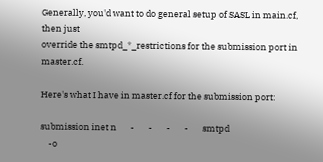Generally, you'd want to do general setup of SASL in main.cf, then just
override the smtpd_*_restrictions for the submission port in master.cf.

Here's what I have in master.cf for the submission port:

submission inet n       -       -       -       -       smtpd
    -o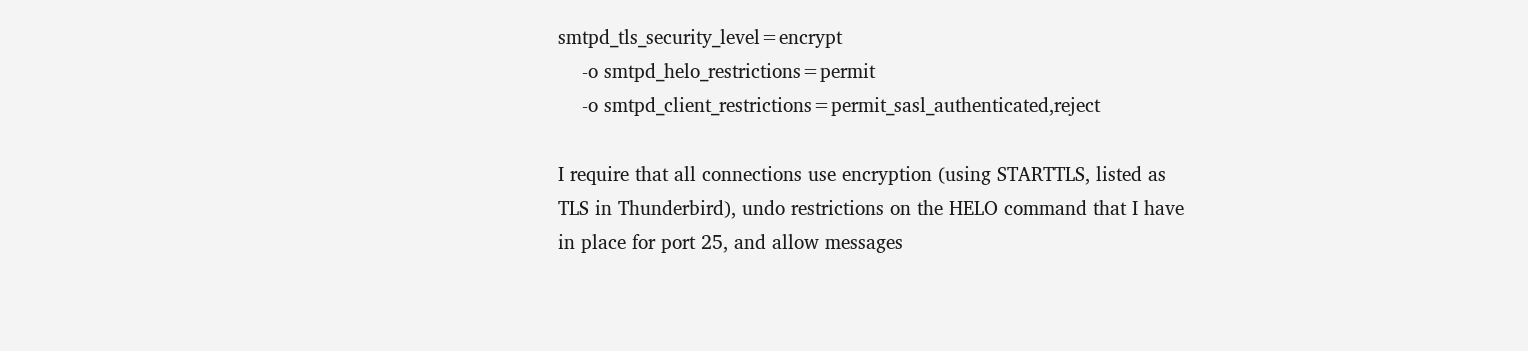smtpd_tls_security_level=encrypt
    -o smtpd_helo_restrictions=permit
    -o smtpd_client_restrictions=permit_sasl_authenticated,reject

I require that all connections use encryption (using STARTTLS, listed as
TLS in Thunderbird), undo restrictions on the HELO command that I have
in place for port 25, and allow messages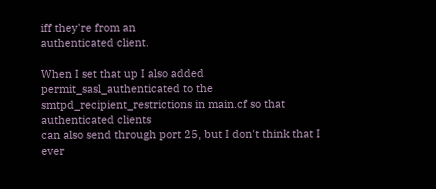iff they're from an
authenticated client.

When I set that up I also added permit_sasl_authenticated to the
smtpd_recipient_restrictions in main.cf so that authenticated clients
can also send through port 25, but I don't think that I ever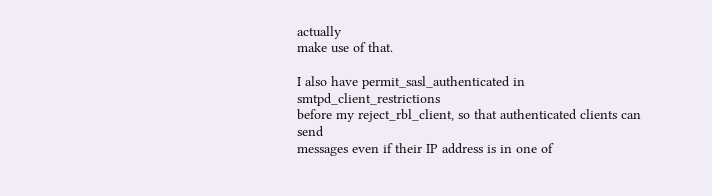actually
make use of that.

I also have permit_sasl_authenticated in smtpd_client_restrictions
before my reject_rbl_client, so that authenticated clients can send
messages even if their IP address is in one of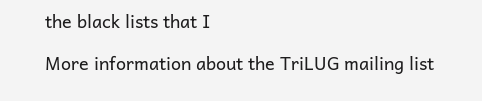the black lists that I

More information about the TriLUG mailing list